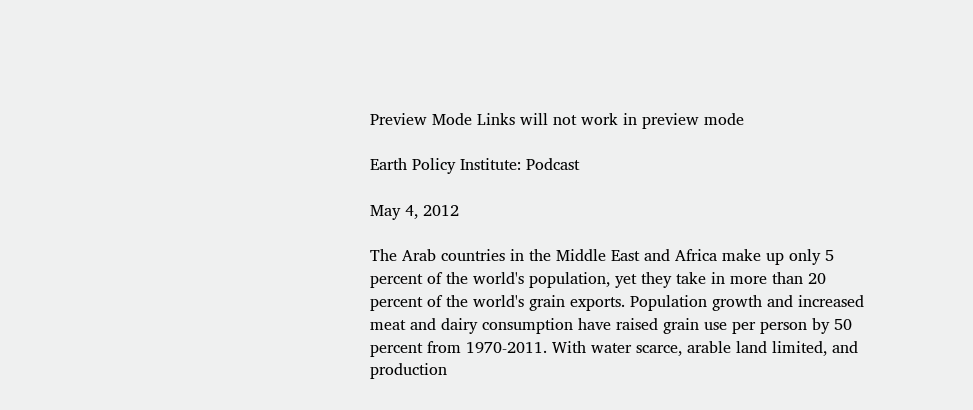Preview Mode Links will not work in preview mode

Earth Policy Institute: Podcast

May 4, 2012

The Arab countries in the Middle East and Africa make up only 5 percent of the world's population, yet they take in more than 20 percent of the world's grain exports. Population growth and increased meat and dairy consumption have raised grain use per person by 50 percent from 1970-2011. With water scarce, arable land limited, and production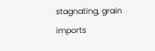stagnating, grain imports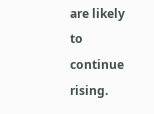are likely to continue rising.